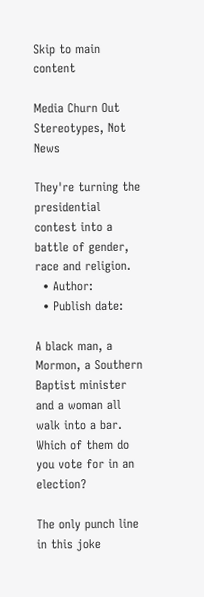Skip to main content

Media Churn Out Stereotypes, Not News

They're turning the presidential contest into a battle of gender, race and religion.
  • Author:
  • Publish date:

A black man, a Mormon, a Southern Baptist minister and a woman all walk into a bar. Which of them do you vote for in an election?

The only punch line in this joke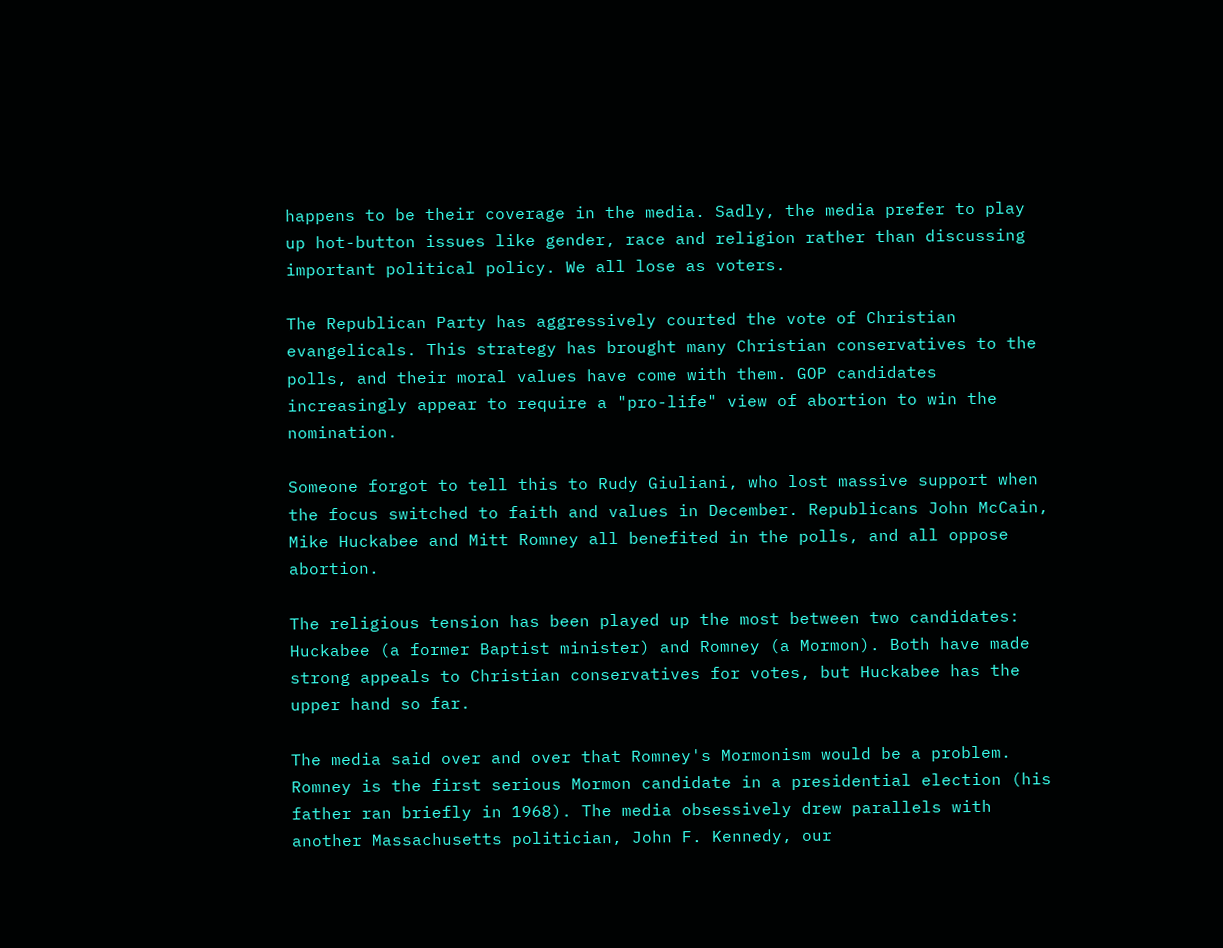happens to be their coverage in the media. Sadly, the media prefer to play up hot-button issues like gender, race and religion rather than discussing important political policy. We all lose as voters.

The Republican Party has aggressively courted the vote of Christian evangelicals. This strategy has brought many Christian conservatives to the polls, and their moral values have come with them. GOP candidates increasingly appear to require a "pro-life" view of abortion to win the nomination.

Someone forgot to tell this to Rudy Giuliani, who lost massive support when the focus switched to faith and values in December. Republicans John McCain, Mike Huckabee and Mitt Romney all benefited in the polls, and all oppose abortion.

The religious tension has been played up the most between two candidates: Huckabee (a former Baptist minister) and Romney (a Mormon). Both have made strong appeals to Christian conservatives for votes, but Huckabee has the upper hand so far.

The media said over and over that Romney's Mormonism would be a problem. Romney is the first serious Mormon candidate in a presidential election (his father ran briefly in 1968). The media obsessively drew parallels with another Massachusetts politician, John F. Kennedy, our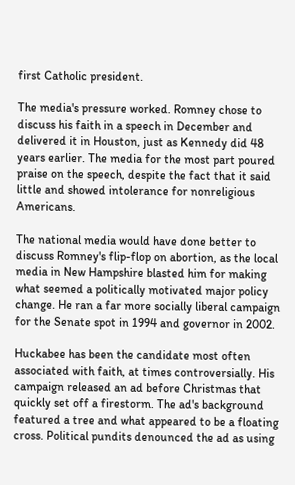first Catholic president.

The media's pressure worked. Romney chose to discuss his faith in a speech in December and delivered it in Houston, just as Kennedy did 48 years earlier. The media for the most part poured praise on the speech, despite the fact that it said little and showed intolerance for nonreligious Americans.

The national media would have done better to discuss Romney's flip-flop on abortion, as the local media in New Hampshire blasted him for making what seemed a politically motivated major policy change. He ran a far more socially liberal campaign for the Senate spot in 1994 and governor in 2002.

Huckabee has been the candidate most often associated with faith, at times controversially. His campaign released an ad before Christmas that quickly set off a firestorm. The ad's background featured a tree and what appeared to be a floating cross. Political pundits denounced the ad as using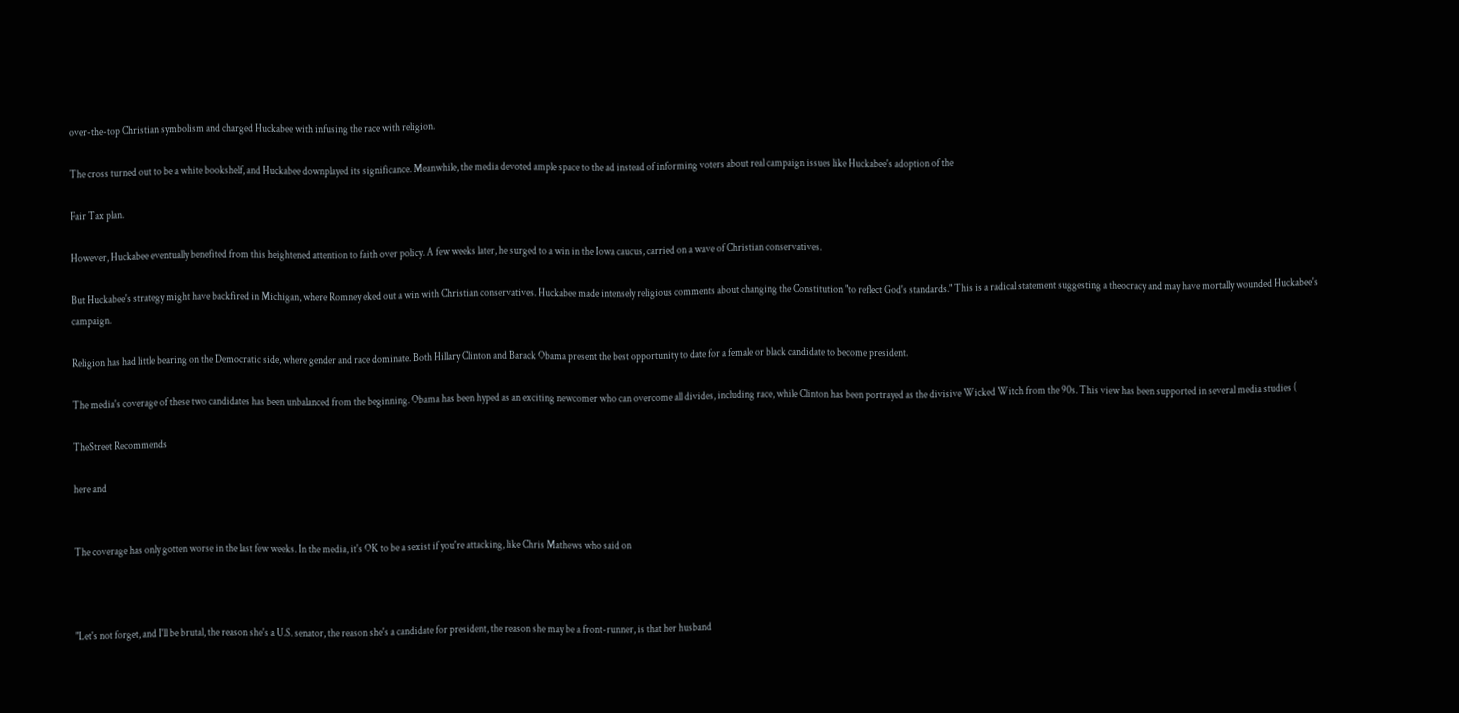over-the-top Christian symbolism and charged Huckabee with infusing the race with religion.

The cross turned out to be a white bookshelf, and Huckabee downplayed its significance. Meanwhile, the media devoted ample space to the ad instead of informing voters about real campaign issues like Huckabee's adoption of the

Fair Tax plan.

However, Huckabee eventually benefited from this heightened attention to faith over policy. A few weeks later, he surged to a win in the Iowa caucus, carried on a wave of Christian conservatives.

But Huckabee's strategy might have backfired in Michigan, where Romney eked out a win with Christian conservatives. Huckabee made intensely religious comments about changing the Constitution "to reflect God's standards." This is a radical statement suggesting a theocracy and may have mortally wounded Huckabee's campaign.

Religion has had little bearing on the Democratic side, where gender and race dominate. Both Hillary Clinton and Barack Obama present the best opportunity to date for a female or black candidate to become president.

The media's coverage of these two candidates has been unbalanced from the beginning. Obama has been hyped as an exciting newcomer who can overcome all divides, including race, while Clinton has been portrayed as the divisive Wicked Witch from the 90s. This view has been supported in several media studies (

TheStreet Recommends

here and


The coverage has only gotten worse in the last few weeks. In the media, it's OK to be a sexist if you're attacking, like Chris Mathews who said on



"Let's not forget, and I'll be brutal, the reason she's a U.S. senator, the reason she's a candidate for president, the reason she may be a front-runner, is that her husband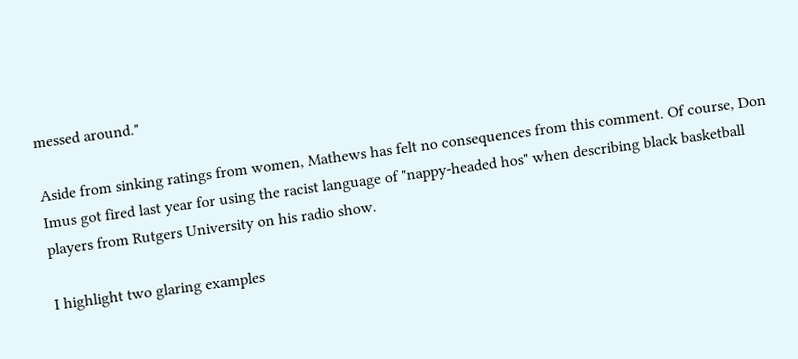messed around."

Aside from sinking ratings from women, Mathews has felt no consequences from this comment. Of course, Don Imus got fired last year for using the racist language of "nappy-headed hos" when describing black basketball players from Rutgers University on his radio show.

I highlight two glaring examples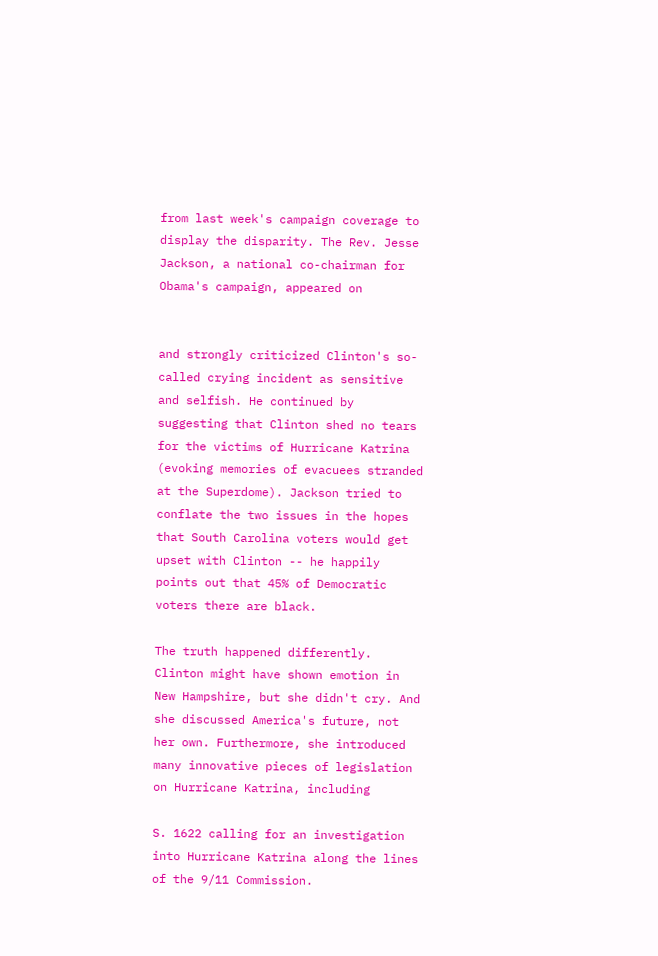from last week's campaign coverage to display the disparity. The Rev. Jesse Jackson, a national co-chairman for Obama's campaign, appeared on


and strongly criticized Clinton's so-called crying incident as sensitive and selfish. He continued by suggesting that Clinton shed no tears for the victims of Hurricane Katrina (evoking memories of evacuees stranded at the Superdome). Jackson tried to conflate the two issues in the hopes that South Carolina voters would get upset with Clinton -- he happily points out that 45% of Democratic voters there are black.

The truth happened differently. Clinton might have shown emotion in New Hampshire, but she didn't cry. And she discussed America's future, not her own. Furthermore, she introduced many innovative pieces of legislation on Hurricane Katrina, including

S. 1622 calling for an investigation into Hurricane Katrina along the lines of the 9/11 Commission.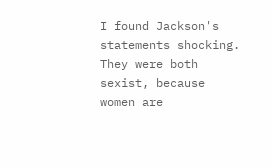I found Jackson's statements shocking. They were both sexist, because women are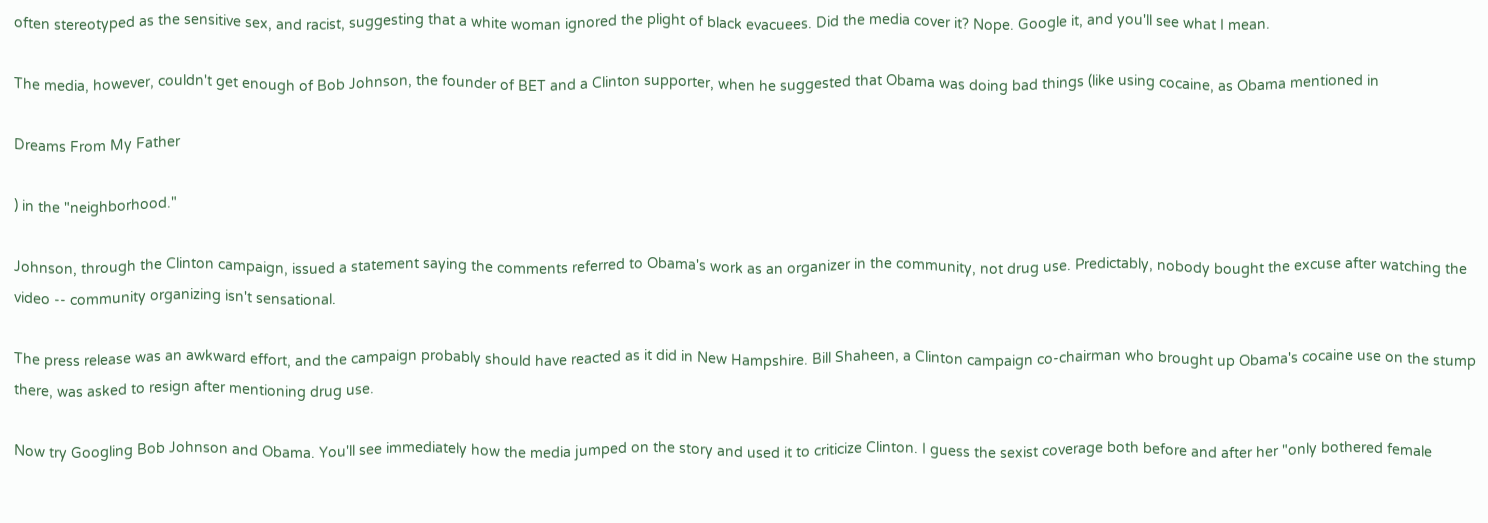often stereotyped as the sensitive sex, and racist, suggesting that a white woman ignored the plight of black evacuees. Did the media cover it? Nope. Google it, and you'll see what I mean.

The media, however, couldn't get enough of Bob Johnson, the founder of BET and a Clinton supporter, when he suggested that Obama was doing bad things (like using cocaine, as Obama mentioned in

Dreams From My Father

) in the "neighborhood."

Johnson, through the Clinton campaign, issued a statement saying the comments referred to Obama's work as an organizer in the community, not drug use. Predictably, nobody bought the excuse after watching the video -- community organizing isn't sensational.

The press release was an awkward effort, and the campaign probably should have reacted as it did in New Hampshire. Bill Shaheen, a Clinton campaign co-chairman who brought up Obama's cocaine use on the stump there, was asked to resign after mentioning drug use.

Now try Googling Bob Johnson and Obama. You'll see immediately how the media jumped on the story and used it to criticize Clinton. I guess the sexist coverage both before and after her "only bothered female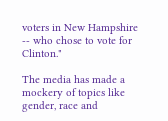voters in New Hampshire -- who chose to vote for Clinton."

The media has made a mockery of topics like gender, race and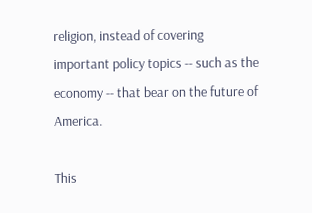religion, instead of covering important policy topics -- such as the economy -- that bear on the future of America.

This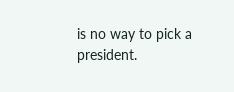is no way to pick a president.